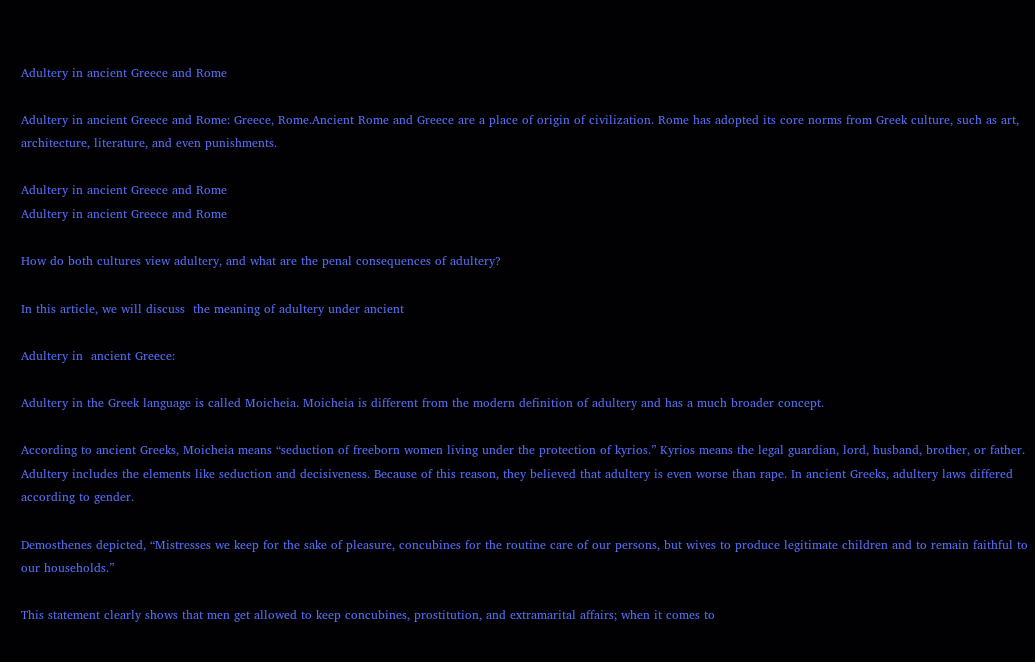Adultery in ancient Greece and Rome

Adultery in ancient Greece and Rome: Greece, Rome.Ancient Rome and Greece are a place of origin of civilization. Rome has adopted its core norms from Greek culture, such as art, architecture, literature, and even punishments.

Adultery in ancient Greece and Rome
Adultery in ancient Greece and Rome

How do both cultures view adultery, and what are the penal consequences of adultery?

In this article, we will discuss  the meaning of adultery under ancient

Adultery in  ancient Greece:

Adultery in the Greek language is called Moicheia. Moicheia is different from the modern definition of adultery and has a much broader concept.

According to ancient Greeks, Moicheia means “seduction of freeborn women living under the protection of kyrios.” Kyrios means the legal guardian, lord, husband, brother, or father. Adultery includes the elements like seduction and decisiveness. Because of this reason, they believed that adultery is even worse than rape. In ancient Greeks, adultery laws differed according to gender.

Demosthenes depicted, “Mistresses we keep for the sake of pleasure, concubines for the routine care of our persons, but wives to produce legitimate children and to remain faithful to our households.”

This statement clearly shows that men get allowed to keep concubines, prostitution, and extramarital affairs; when it comes to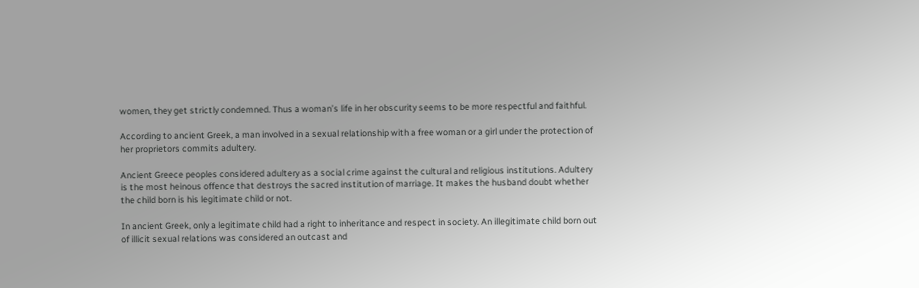women, they get strictly condemned. Thus a woman’s life in her obscurity seems to be more respectful and faithful.

According to ancient Greek, a man involved in a sexual relationship with a free woman or a girl under the protection of her proprietors commits adultery.

Ancient Greece peoples considered adultery as a social crime against the cultural and religious institutions. Adultery is the most heinous offence that destroys the sacred institution of marriage. It makes the husband doubt whether the child born is his legitimate child or not.

In ancient Greek, only a legitimate child had a right to inheritance and respect in society. An illegitimate child born out of illicit sexual relations was considered an outcast and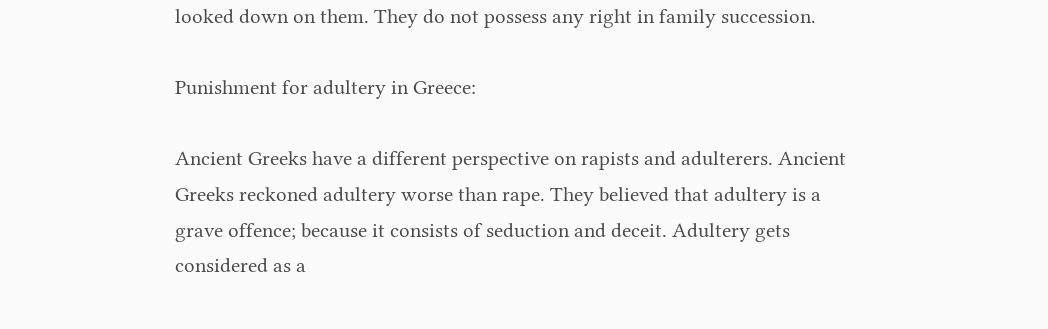looked down on them. They do not possess any right in family succession.

Punishment for adultery in Greece:

Ancient Greeks have a different perspective on rapists and adulterers. Ancient Greeks reckoned adultery worse than rape. They believed that adultery is a grave offence; because it consists of seduction and deceit. Adultery gets considered as a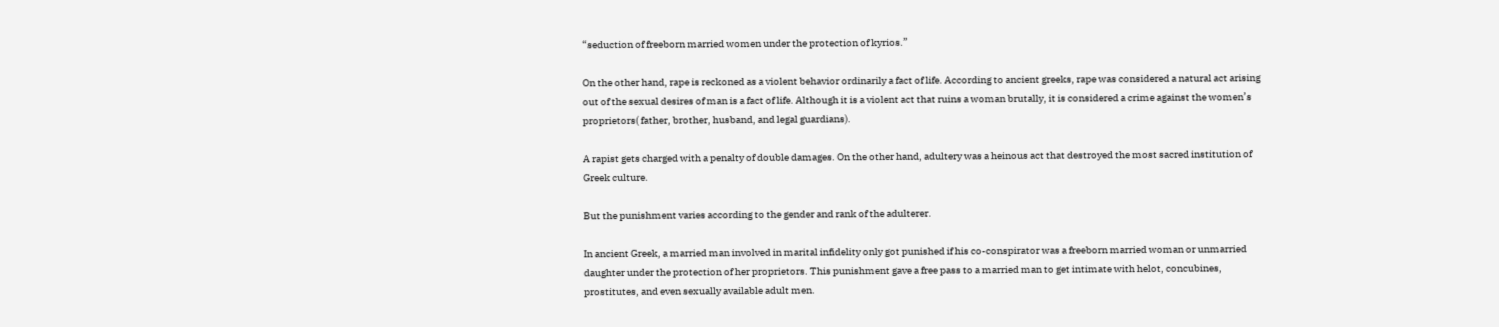“seduction of freeborn married women under the protection of kyrios.”

On the other hand, rape is reckoned as a violent behavior ordinarily a fact of life. According to ancient greeks, rape was considered a natural act arising out of the sexual desires of man is a fact of life. Although it is a violent act that ruins a woman brutally, it is considered a crime against the women’s proprietors( father, brother, husband, and legal guardians).

A rapist gets charged with a penalty of double damages. On the other hand, adultery was a heinous act that destroyed the most sacred institution of Greek culture.

But the punishment varies according to the gender and rank of the adulterer.

In ancient Greek, a married man involved in marital infidelity only got punished if his co-conspirator was a freeborn married woman or unmarried daughter under the protection of her proprietors. This punishment gave a free pass to a married man to get intimate with helot, concubines, prostitutes, and even sexually available adult men.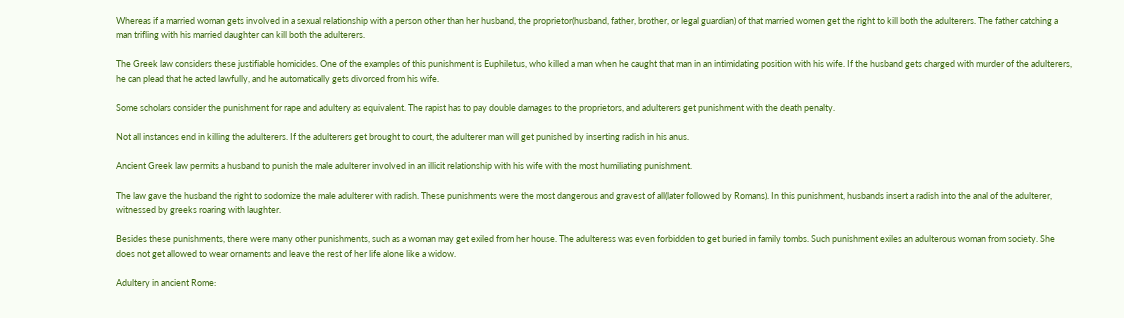Whereas if a married woman gets involved in a sexual relationship with a person other than her husband, the proprietor(husband, father, brother, or legal guardian) of that married women get the right to kill both the adulterers. The father catching a man trifling with his married daughter can kill both the adulterers.

The Greek law considers these justifiable homicides. One of the examples of this punishment is Euphiletus, who killed a man when he caught that man in an intimidating position with his wife. If the husband gets charged with murder of the adulterers, he can plead that he acted lawfully, and he automatically gets divorced from his wife.

Some scholars consider the punishment for rape and adultery as equivalent. The rapist has to pay double damages to the proprietors, and adulterers get punishment with the death penalty.

Not all instances end in killing the adulterers. If the adulterers get brought to court, the adulterer man will get punished by inserting radish in his anus.

Ancient Greek law permits a husband to punish the male adulterer involved in an illicit relationship with his wife with the most humiliating punishment.

The law gave the husband the right to sodomize the male adulterer with radish. These punishments were the most dangerous and gravest of all(later followed by Romans). In this punishment, husbands insert a radish into the anal of the adulterer, witnessed by greeks roaring with laughter.

Besides these punishments, there were many other punishments, such as a woman may get exiled from her house. The adulteress was even forbidden to get buried in family tombs. Such punishment exiles an adulterous woman from society. She does not get allowed to wear ornaments and leave the rest of her life alone like a widow.

Adultery in ancient Rome: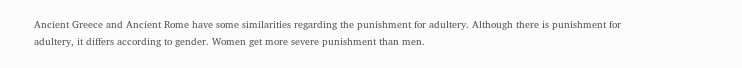Ancient Greece and Ancient Rome have some similarities regarding the punishment for adultery. Although there is punishment for adultery, it differs according to gender. Women get more severe punishment than men.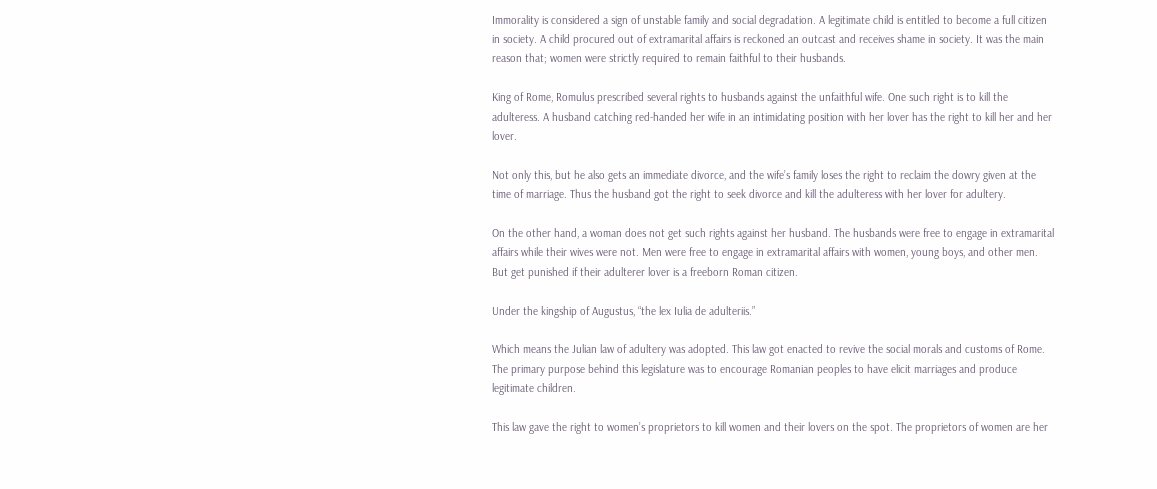Immorality is considered a sign of unstable family and social degradation. A legitimate child is entitled to become a full citizen in society. A child procured out of extramarital affairs is reckoned an outcast and receives shame in society. It was the main reason that; women were strictly required to remain faithful to their husbands.

King of Rome, Romulus prescribed several rights to husbands against the unfaithful wife. One such right is to kill the adulteress. A husband catching red-handed her wife in an intimidating position with her lover has the right to kill her and her lover.

Not only this, but he also gets an immediate divorce, and the wife’s family loses the right to reclaim the dowry given at the time of marriage. Thus the husband got the right to seek divorce and kill the adulteress with her lover for adultery.

On the other hand, a woman does not get such rights against her husband. The husbands were free to engage in extramarital affairs while their wives were not. Men were free to engage in extramarital affairs with women, young boys, and other men. But get punished if their adulterer lover is a freeborn Roman citizen.

Under the kingship of Augustus, “the lex Iulia de adulteriis.”

Which means the Julian law of adultery was adopted. This law got enacted to revive the social morals and customs of Rome. The primary purpose behind this legislature was to encourage Romanian peoples to have elicit marriages and produce legitimate children.

This law gave the right to women’s proprietors to kill women and their lovers on the spot. The proprietors of women are her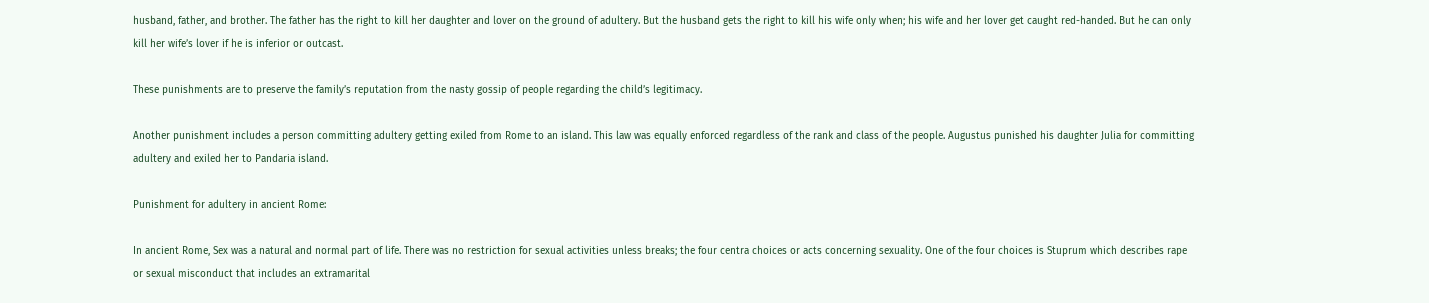husband, father, and brother. The father has the right to kill her daughter and lover on the ground of adultery. But the husband gets the right to kill his wife only when; his wife and her lover get caught red-handed. But he can only kill her wife’s lover if he is inferior or outcast.

These punishments are to preserve the family’s reputation from the nasty gossip of people regarding the child’s legitimacy.

Another punishment includes a person committing adultery getting exiled from Rome to an island. This law was equally enforced regardless of the rank and class of the people. Augustus punished his daughter Julia for committing adultery and exiled her to Pandaria island.

Punishment for adultery in ancient Rome:

In ancient Rome, Sex was a natural and normal part of life. There was no restriction for sexual activities unless breaks; the four centra choices or acts concerning sexuality. One of the four choices is Stuprum which describes rape or sexual misconduct that includes an extramarital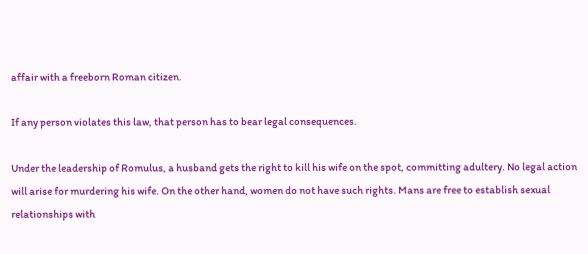affair with a freeborn Roman citizen.

If any person violates this law, that person has to bear legal consequences.

Under the leadership of Romulus, a husband gets the right to kill his wife on the spot, committing adultery. No legal action will arise for murdering his wife. On the other hand, women do not have such rights. Mans are free to establish sexual relationships with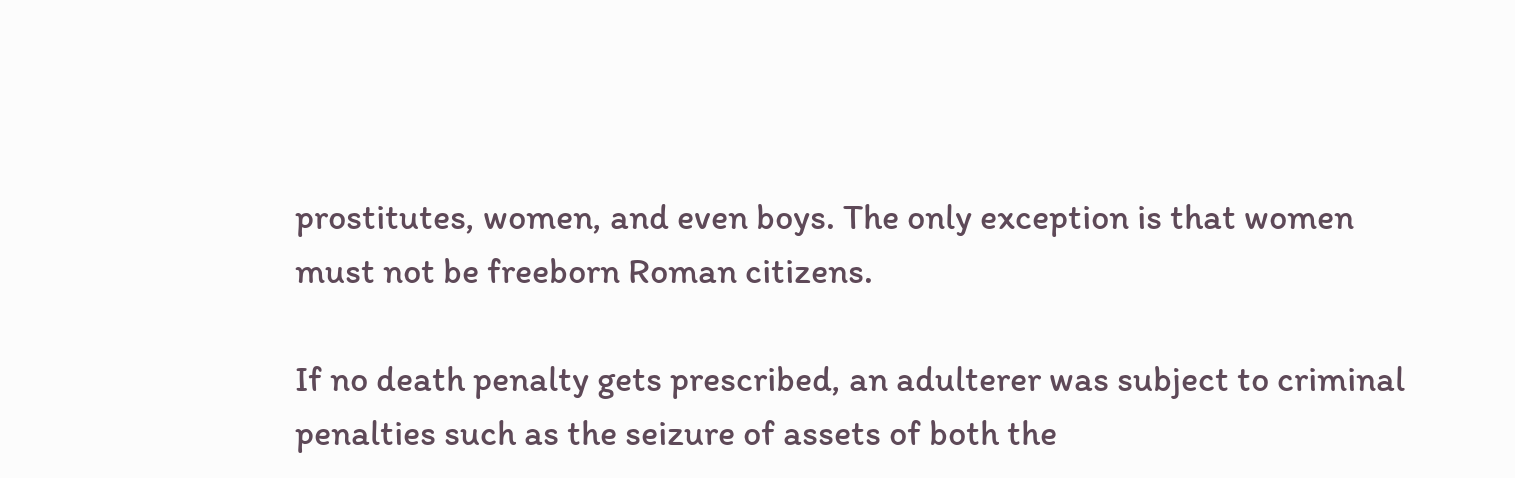prostitutes, women, and even boys. The only exception is that women must not be freeborn Roman citizens.

If no death penalty gets prescribed, an adulterer was subject to criminal penalties such as the seizure of assets of both the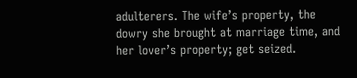adulterers. The wife’s property, the dowry she brought at marriage time, and her lover’s property; get seized.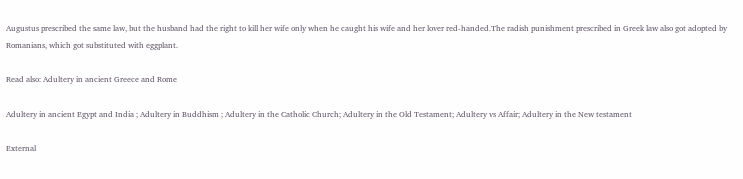Augustus prescribed the same law, but the husband had the right to kill her wife only when he caught his wife and her lover red-handed.The radish punishment prescribed in Greek law also got adopted by Romanians, which got substituted with eggplant.

Read also: Adultery in ancient Greece and Rome

Adultery in ancient Egypt and India ; Adultery in Buddhism ; Adultery in the Catholic Church; Adultery in the Old Testament; Adultery vs Affair; Adultery in the New testament

External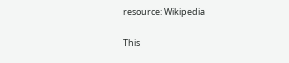resource: Wikipedia

This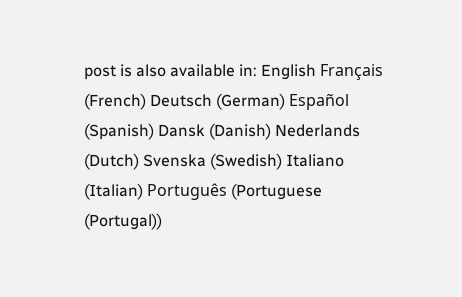post is also available in: English Français (French) Deutsch (German) Español (Spanish) Dansk (Danish) Nederlands (Dutch) Svenska (Swedish) Italiano (Italian) Português (Portuguese (Portugal))